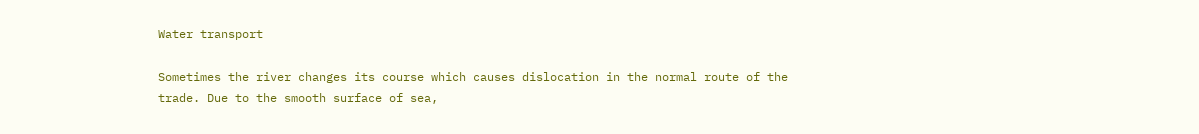Water transport

Sometimes the river changes its course which causes dislocation in the normal route of the trade. Due to the smooth surface of sea,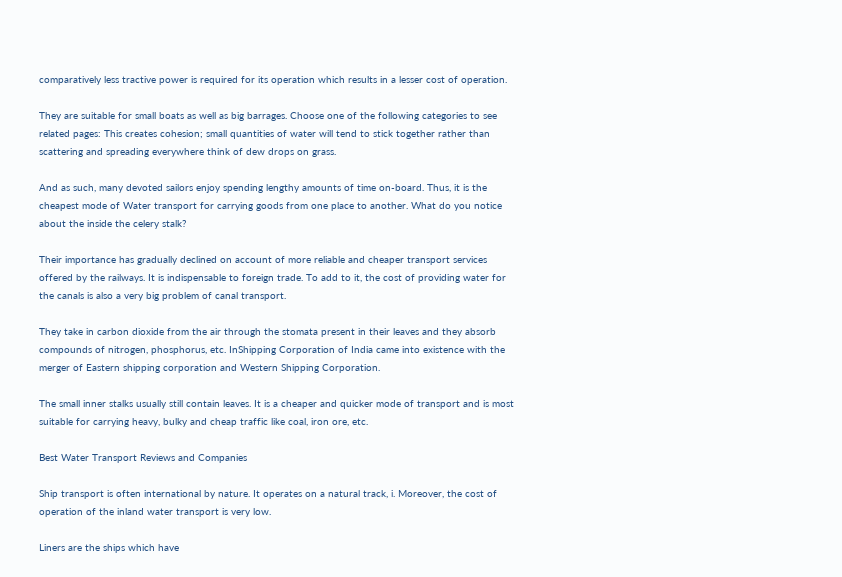comparatively less tractive power is required for its operation which results in a lesser cost of operation.

They are suitable for small boats as well as big barrages. Choose one of the following categories to see related pages: This creates cohesion; small quantities of water will tend to stick together rather than scattering and spreading everywhere think of dew drops on grass.

And as such, many devoted sailors enjoy spending lengthy amounts of time on-board. Thus, it is the cheapest mode of Water transport for carrying goods from one place to another. What do you notice about the inside the celery stalk?

Their importance has gradually declined on account of more reliable and cheaper transport services offered by the railways. It is indispensable to foreign trade. To add to it, the cost of providing water for the canals is also a very big problem of canal transport.

They take in carbon dioxide from the air through the stomata present in their leaves and they absorb compounds of nitrogen, phosphorus, etc. InShipping Corporation of India came into existence with the merger of Eastern shipping corporation and Western Shipping Corporation.

The small inner stalks usually still contain leaves. It is a cheaper and quicker mode of transport and is most suitable for carrying heavy, bulky and cheap traffic like coal, iron ore, etc.

Best Water Transport Reviews and Companies

Ship transport is often international by nature. It operates on a natural track, i. Moreover, the cost of operation of the inland water transport is very low.

Liners are the ships which have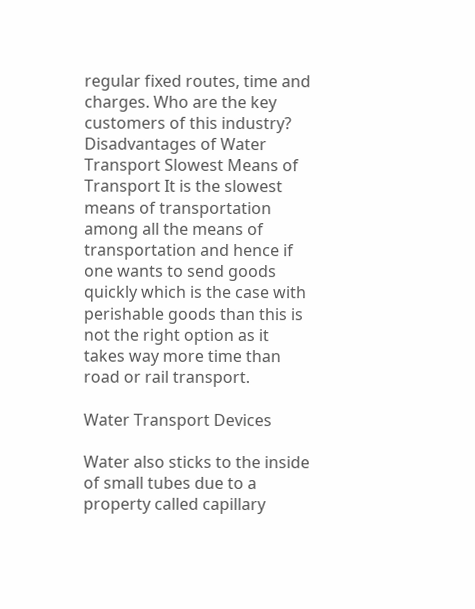regular fixed routes, time and charges. Who are the key customers of this industry? Disadvantages of Water Transport Slowest Means of Transport It is the slowest means of transportation among all the means of transportation and hence if one wants to send goods quickly which is the case with perishable goods than this is not the right option as it takes way more time than road or rail transport.

Water Transport Devices

Water also sticks to the inside of small tubes due to a property called capillary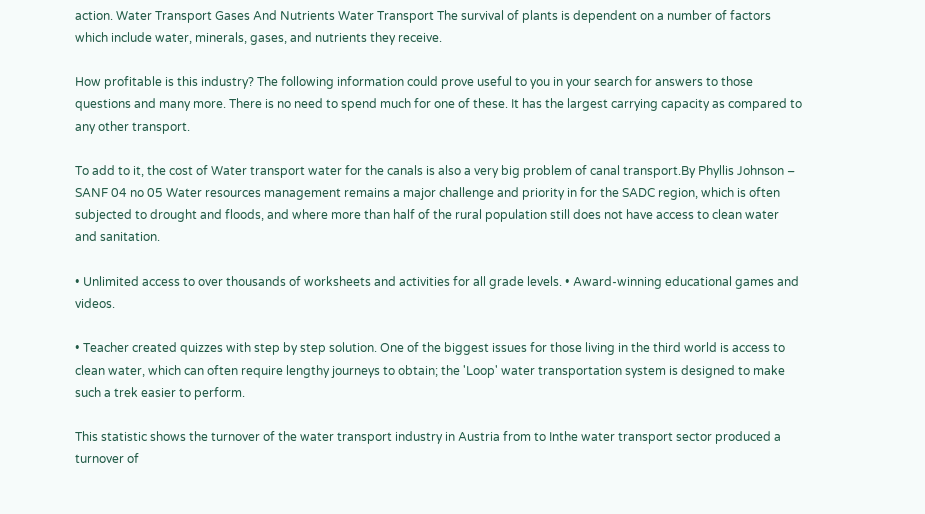action. Water Transport Gases And Nutrients Water Transport The survival of plants is dependent on a number of factors which include water, minerals, gases, and nutrients they receive.

How profitable is this industry? The following information could prove useful to you in your search for answers to those questions and many more. There is no need to spend much for one of these. It has the largest carrying capacity as compared to any other transport.

To add to it, the cost of Water transport water for the canals is also a very big problem of canal transport.By Phyllis Johnson – SANF 04 no 05 Water resources management remains a major challenge and priority in for the SADC region, which is often subjected to drought and floods, and where more than half of the rural population still does not have access to clean water and sanitation.

• Unlimited access to over thousands of worksheets and activities for all grade levels. • Award-winning educational games and videos.

• Teacher created quizzes with step by step solution. One of the biggest issues for those living in the third world is access to clean water, which can often require lengthy journeys to obtain; the 'Loop' water transportation system is designed to make such a trek easier to perform.

This statistic shows the turnover of the water transport industry in Austria from to Inthe water transport sector produced a turnover of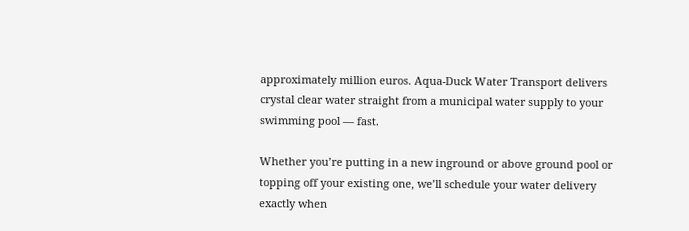approximately million euros. Aqua-Duck Water Transport delivers crystal clear water straight from a municipal water supply to your swimming pool — fast.

Whether you’re putting in a new inground or above ground pool or topping off your existing one, we’ll schedule your water delivery exactly when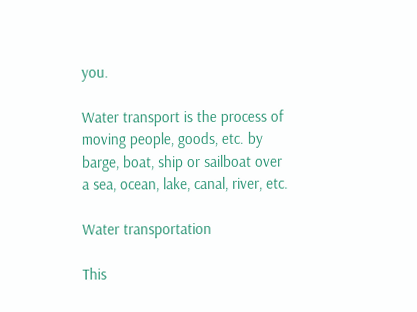you.

Water transport is the process of moving people, goods, etc. by barge, boat, ship or sailboat over a sea, ocean, lake, canal, river, etc.

Water transportation

This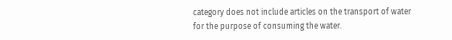category does not include articles on the transport of water for the purpose of consuming the water.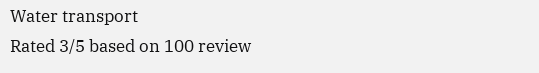Water transport
Rated 3/5 based on 100 review